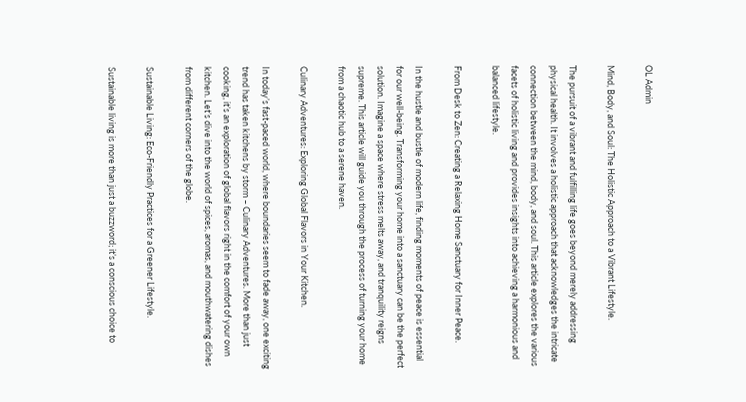OL Admin

Mind, Body, and Soul: The Holistic Approach to a Vibrant Lifestyle.

The pursuit of a vibrant and fulfilling life goes beyond merely addressing physical health. It involves a holistic approach that acknowledges the intricate connection between the mind, body, and soul. This article explores the various facets of holistic living and provides insights into achieving a harmonious and balanced lifestyle.

From Desk to Zen: Creating a Relaxing Home Sanctuary for Inner Peace.

In the hustle and bustle of modern life, finding moments of peace is essential for our well-being. Transforming your home into a sanctuary can be the perfect solution. Imagine a space where stress melts away, and tranquility reigns supreme. This article will guide you through the process of turning your home from a chaotic hub to a serene haven.

Culinary Adventures: Exploring Global Flavors in Your Kitchen.

In today’s fast-paced world, where boundaries seem to fade away, one exciting trend has taken kitchens by storm – Culinary Adventures. More than just cooking, it’s an exploration of global flavors right in the comfort of your own kitchen. Let’s dive into the world of spices, aromas, and mouthwatering dishes from different corners of the globe.

Sustainable Living: Eco-Friendly Practices for a Greener Lifestyle.

Sustainable living is more than just a buzzword; it’s a conscious choice to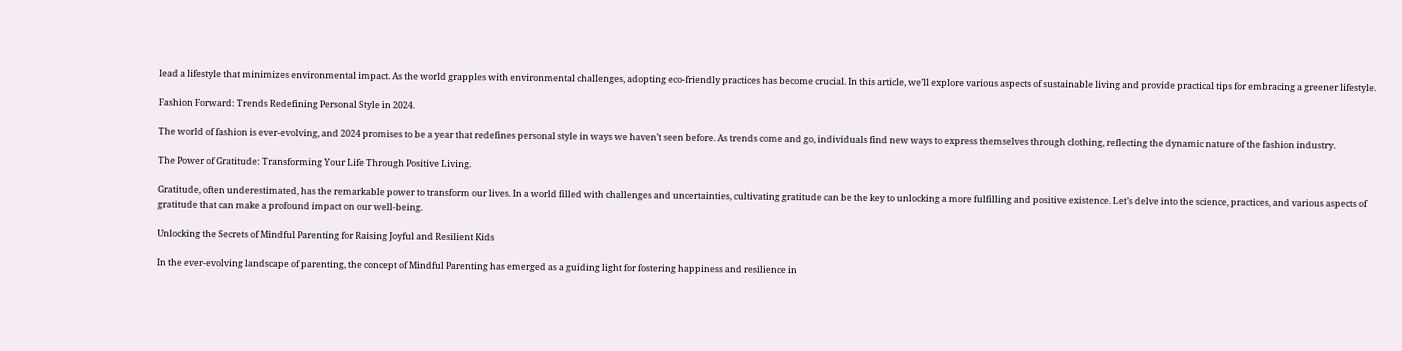lead a lifestyle that minimizes environmental impact. As the world grapples with environmental challenges, adopting eco-friendly practices has become crucial. In this article, we’ll explore various aspects of sustainable living and provide practical tips for embracing a greener lifestyle.

Fashion Forward: Trends Redefining Personal Style in 2024.

The world of fashion is ever-evolving, and 2024 promises to be a year that redefines personal style in ways we haven’t seen before. As trends come and go, individuals find new ways to express themselves through clothing, reflecting the dynamic nature of the fashion industry.

The Power of Gratitude: Transforming Your Life Through Positive Living.

Gratitude, often underestimated, has the remarkable power to transform our lives. In a world filled with challenges and uncertainties, cultivating gratitude can be the key to unlocking a more fulfilling and positive existence. Let’s delve into the science, practices, and various aspects of gratitude that can make a profound impact on our well-being.

Unlocking the Secrets of Mindful Parenting for Raising Joyful and Resilient Kids

In the ever-evolving landscape of parenting, the concept of Mindful Parenting has emerged as a guiding light for fostering happiness and resilience in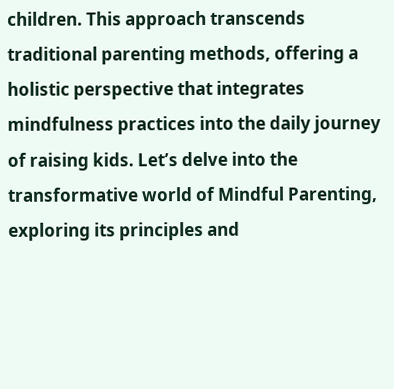children. This approach transcends traditional parenting methods, offering a holistic perspective that integrates mindfulness practices into the daily journey of raising kids. Let’s delve into the transformative world of Mindful Parenting, exploring its principles and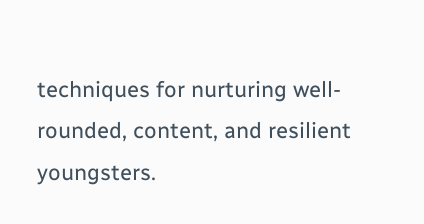techniques for nurturing well-rounded, content, and resilient youngsters.